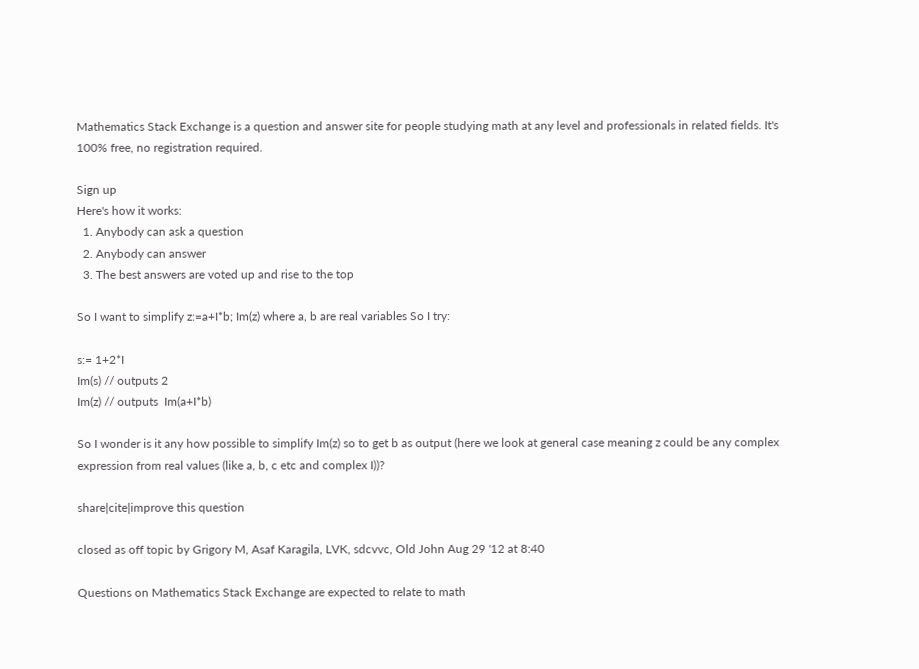Mathematics Stack Exchange is a question and answer site for people studying math at any level and professionals in related fields. It's 100% free, no registration required.

Sign up
Here's how it works:
  1. Anybody can ask a question
  2. Anybody can answer
  3. The best answers are voted up and rise to the top

So I want to simplify z:=a+I*b; Im(z) where a, b are real variables So I try:

s:= 1+2*I
Im(s) // outputs 2
Im(z) // outputs  Im(a+I*b)

So I wonder is it any how possible to simplify Im(z) so to get b as output (here we look at general case meaning z could be any complex expression from real values (like a, b, c etc and complex I))?

share|cite|improve this question

closed as off topic by Grigory M, Asaf Karagila, LVK, sdcvvc, Old John Aug 29 '12 at 8:40

Questions on Mathematics Stack Exchange are expected to relate to math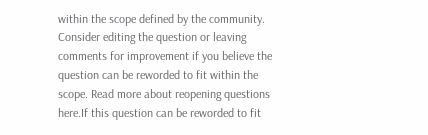within the scope defined by the community. Consider editing the question or leaving comments for improvement if you believe the question can be reworded to fit within the scope. Read more about reopening questions here.If this question can be reworded to fit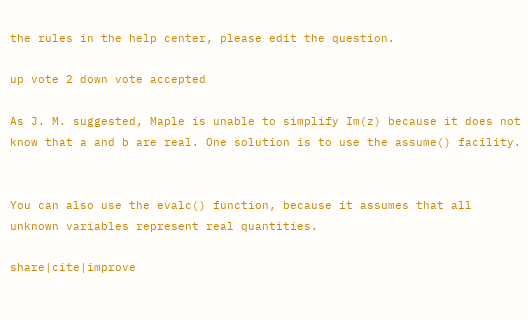the rules in the help center, please edit the question.

up vote 2 down vote accepted

As J. M. suggested, Maple is unable to simplify Im(z) because it does not know that a and b are real. One solution is to use the assume() facility.


You can also use the evalc() function, because it assumes that all unknown variables represent real quantities.

share|cite|improve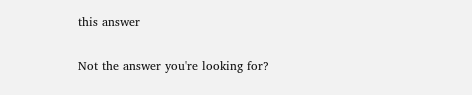this answer

Not the answer you're looking for?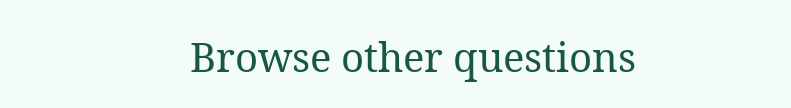Browse other questions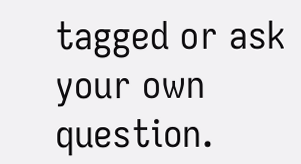tagged or ask your own question.